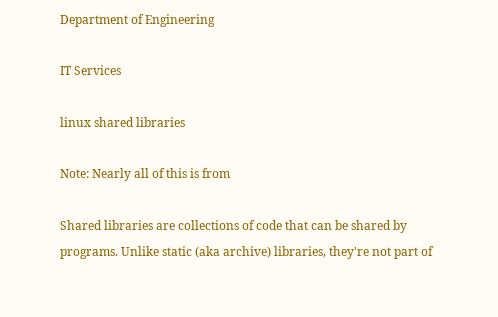Department of Engineering

IT Services

linux shared libraries

Note: Nearly all of this is from

Shared libraries are collections of code that can be shared by programs. Unlike static (aka archive) libraries, they're not part of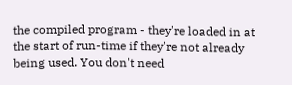the compiled program - they're loaded in at the start of run-time if they're not already being used. You don't need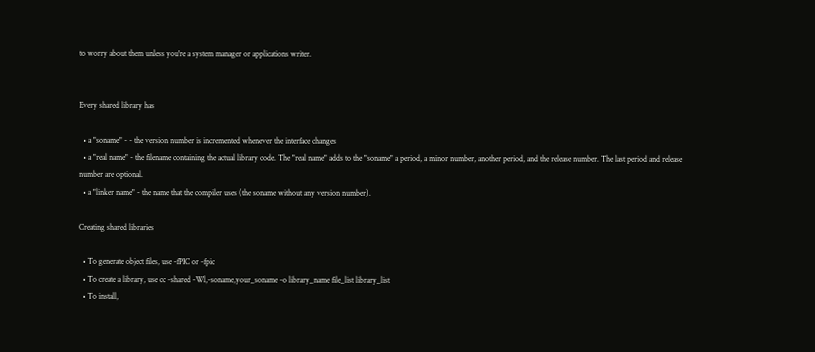to worry about them unless you're a system manager or applications writer.


Every shared library has

  • a "soname" - - the version number is incremented whenever the interface changes
  • a "real name" - the filename containing the actual library code. The "real name" adds to the "soname" a period, a minor number, another period, and the release number. The last period and release number are optional.
  • a "linker name" - the name that the compiler uses (the soname without any version number).

Creating shared libraries

  • To generate object files, use -fPIC or -fpic
  • To create a library, use cc -shared -Wl,-soname,your_soname -o library_name file_list library_list
  • To install,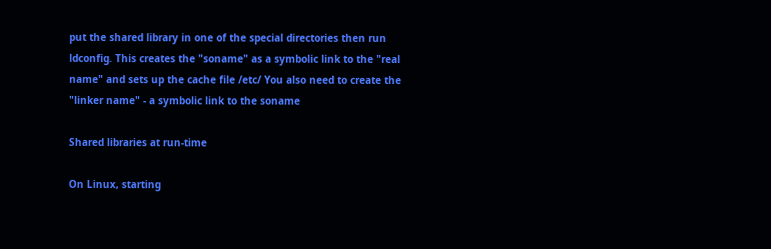put the shared library in one of the special directories then run ldconfig. This creates the "soname" as a symbolic link to the "real name" and sets up the cache file /etc/ You also need to create the "linker name" - a symbolic link to the soname

Shared libraries at run-time

On Linux, starting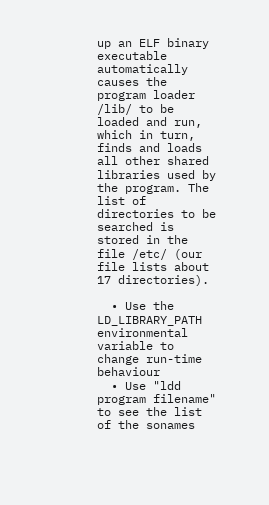up an ELF binary executable automatically causes the program loader /lib/ to be loaded and run, which in turn, finds and loads all other shared libraries used by the program. The list of directories to be searched is stored in the file /etc/ (our file lists about 17 directories).

  • Use the LD_LIBRARY_PATH environmental variable to change run-time behaviour
  • Use "ldd program filename" to see the list of the sonames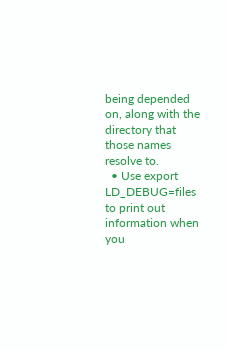being depended on, along with the directory that those names resolve to.
  • Use export LD_DEBUG=files to print out information when you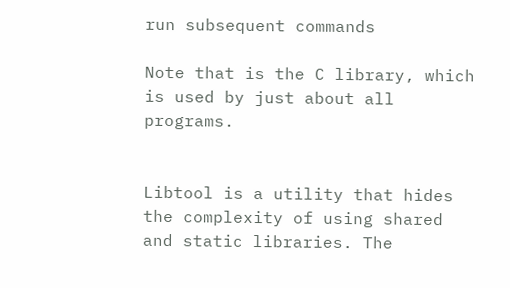run subsequent commands

Note that is the C library, which is used by just about all programs.


Libtool is a utility that hides the complexity of using shared and static libraries. The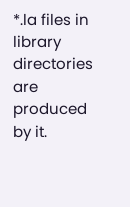*.la files in library directories are produced by it.